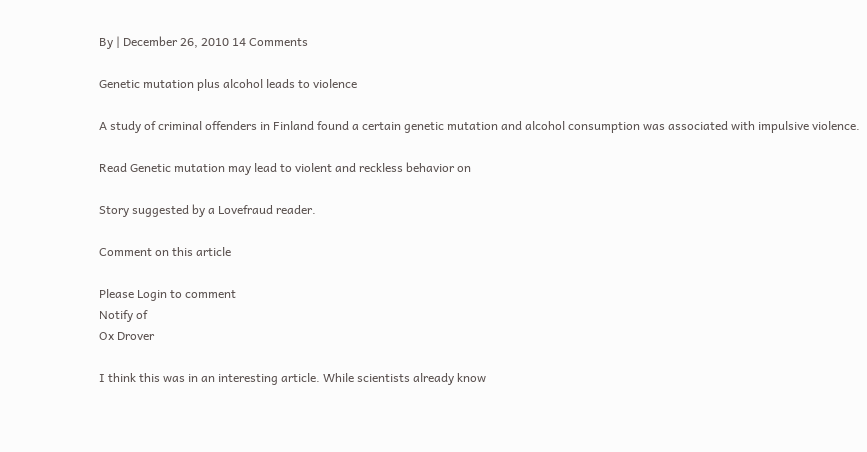By | December 26, 2010 14 Comments

Genetic mutation plus alcohol leads to violence

A study of criminal offenders in Finland found a certain genetic mutation and alcohol consumption was associated with impulsive violence.

Read Genetic mutation may lead to violent and reckless behavior on

Story suggested by a Lovefraud reader.

Comment on this article

Please Login to comment
Notify of
Ox Drover

I think this was in an interesting article. While scientists already know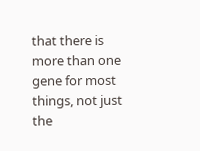that there is more than one gene for most things, not just the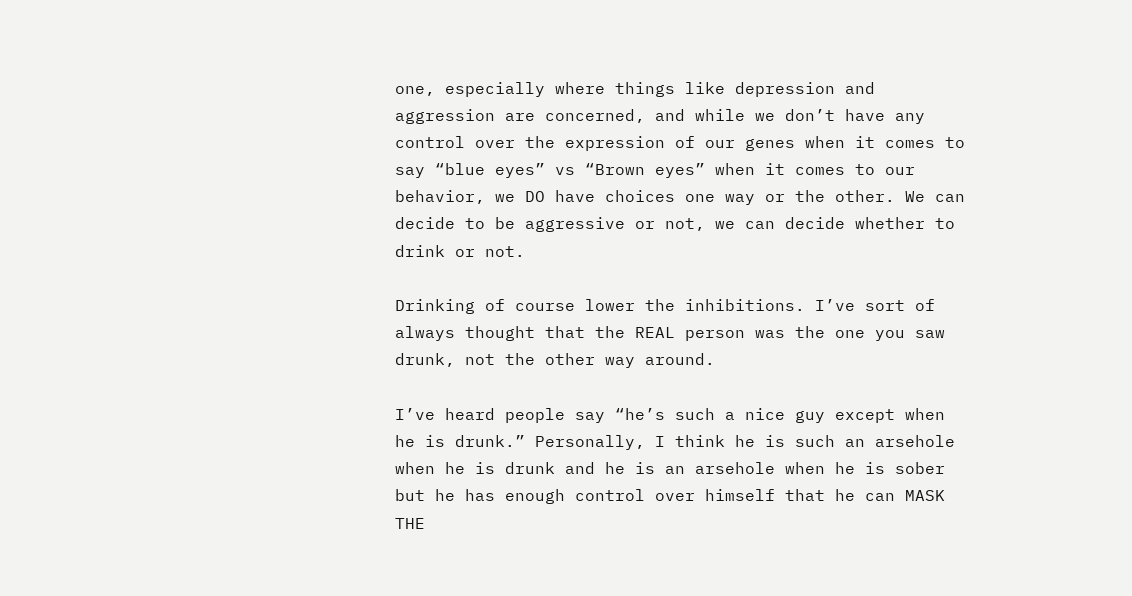one, especially where things like depression and aggression are concerned, and while we don’t have any control over the expression of our genes when it comes to say “blue eyes” vs “Brown eyes” when it comes to our behavior, we DO have choices one way or the other. We can decide to be aggressive or not, we can decide whether to drink or not.

Drinking of course lower the inhibitions. I’ve sort of always thought that the REAL person was the one you saw drunk, not the other way around.

I’ve heard people say “he’s such a nice guy except when he is drunk.” Personally, I think he is such an arsehole when he is drunk and he is an arsehole when he is sober but he has enough control over himself that he can MASK THE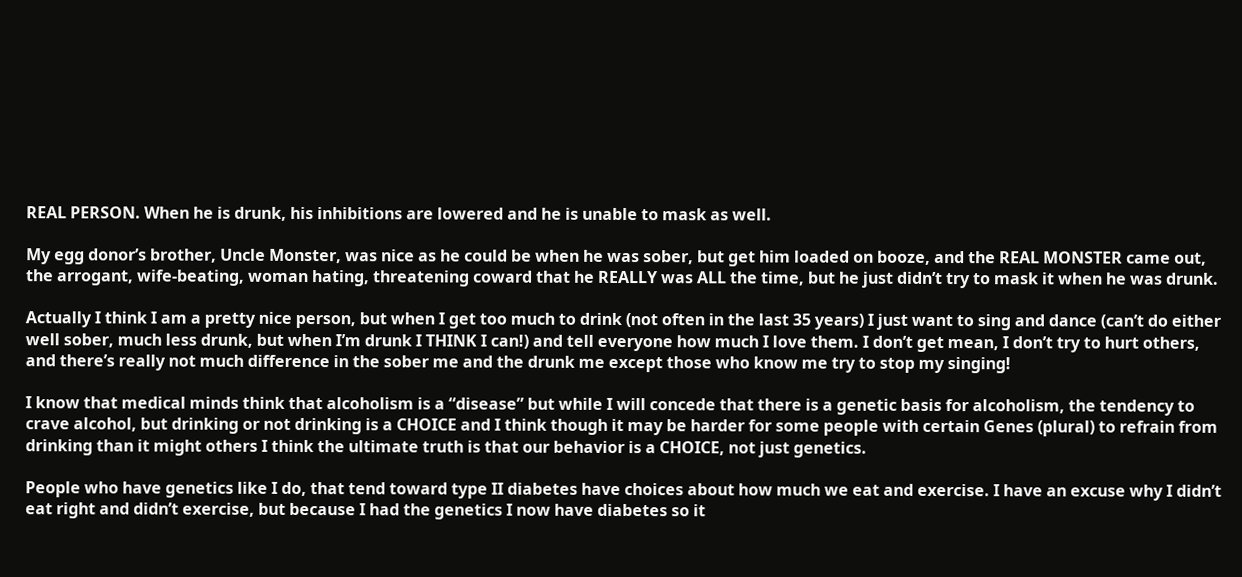REAL PERSON. When he is drunk, his inhibitions are lowered and he is unable to mask as well.

My egg donor’s brother, Uncle Monster, was nice as he could be when he was sober, but get him loaded on booze, and the REAL MONSTER came out, the arrogant, wife-beating, woman hating, threatening coward that he REALLY was ALL the time, but he just didn’t try to mask it when he was drunk.

Actually I think I am a pretty nice person, but when I get too much to drink (not often in the last 35 years) I just want to sing and dance (can’t do either well sober, much less drunk, but when I’m drunk I THINK I can!) and tell everyone how much I love them. I don’t get mean, I don’t try to hurt others, and there’s really not much difference in the sober me and the drunk me except those who know me try to stop my singing!

I know that medical minds think that alcoholism is a “disease” but while I will concede that there is a genetic basis for alcoholism, the tendency to crave alcohol, but drinking or not drinking is a CHOICE and I think though it may be harder for some people with certain Genes (plural) to refrain from drinking than it might others I think the ultimate truth is that our behavior is a CHOICE, not just genetics.

People who have genetics like I do, that tend toward type II diabetes have choices about how much we eat and exercise. I have an excuse why I didn’t eat right and didn’t exercise, but because I had the genetics I now have diabetes so it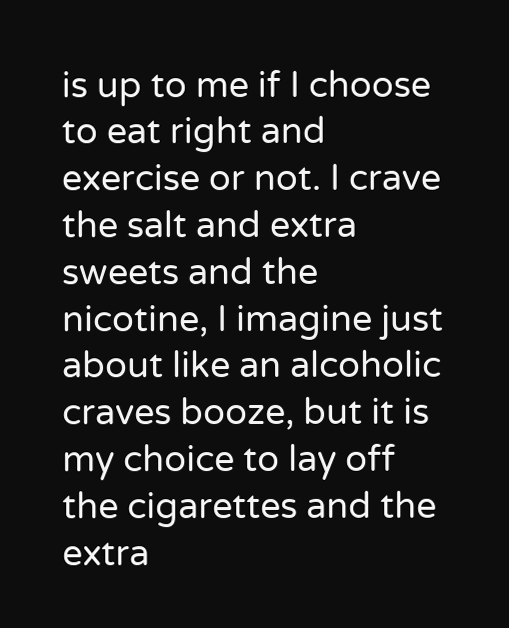is up to me if I choose to eat right and exercise or not. I crave the salt and extra sweets and the nicotine, I imagine just about like an alcoholic craves booze, but it is my choice to lay off the cigarettes and the extra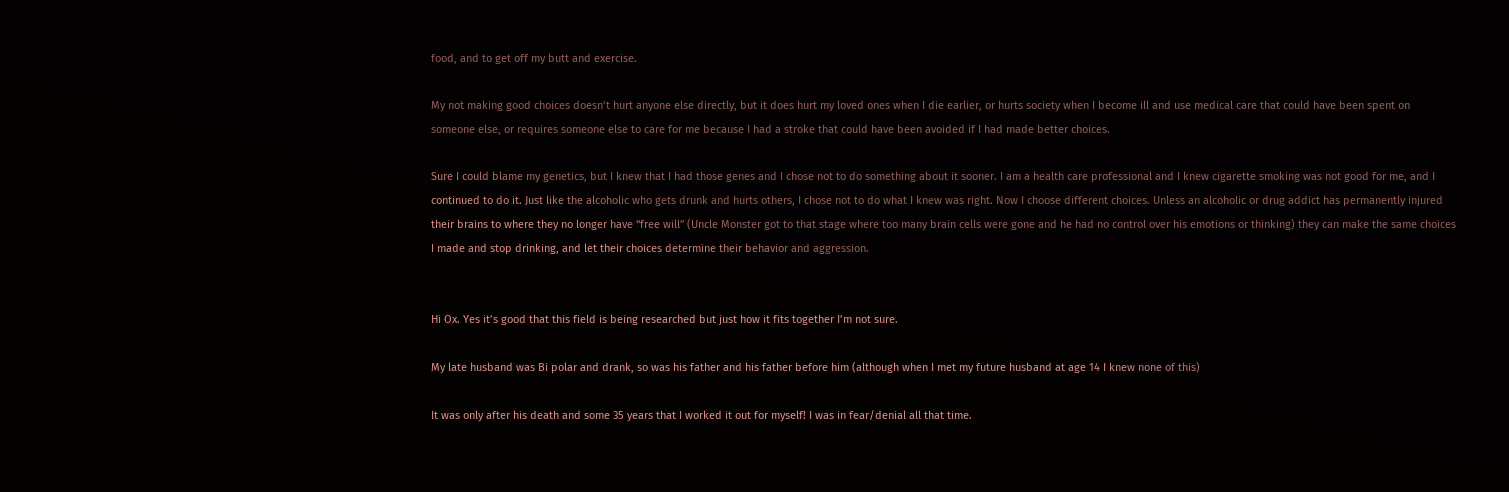food, and to get off my butt and exercise.

My not making good choices doesn’t hurt anyone else directly, but it does hurt my loved ones when I die earlier, or hurts society when I become ill and use medical care that could have been spent on someone else, or requires someone else to care for me because I had a stroke that could have been avoided if I had made better choices.

Sure I could blame my genetics, but I knew that I had those genes and I chose not to do something about it sooner. I am a health care professional and I knew cigarette smoking was not good for me, and I continued to do it. Just like the alcoholic who gets drunk and hurts others, I chose not to do what I knew was right. Now I choose different choices. Unless an alcoholic or drug addict has permanently injured their brains to where they no longer have “free will” (Uncle Monster got to that stage where too many brain cells were gone and he had no control over his emotions or thinking) they can make the same choices I made and stop drinking, and let their choices determine their behavior and aggression.


Hi Ox. Yes it’s good that this field is being researched but just how it fits together I’m not sure.

My late husband was Bi polar and drank, so was his father and his father before him (although when I met my future husband at age 14 I knew none of this)

It was only after his death and some 35 years that I worked it out for myself! I was in fear/denial all that time.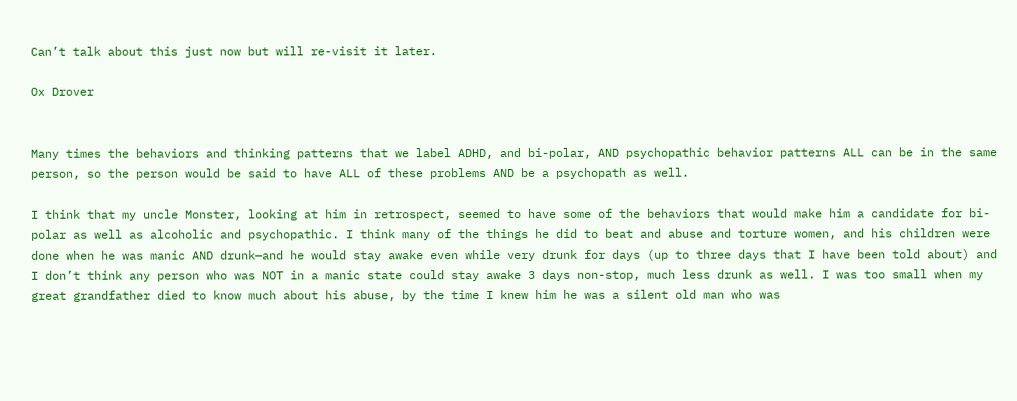Can’t talk about this just now but will re-visit it later.

Ox Drover


Many times the behaviors and thinking patterns that we label ADHD, and bi-polar, AND psychopathic behavior patterns ALL can be in the same person, so the person would be said to have ALL of these problems AND be a psychopath as well.

I think that my uncle Monster, looking at him in retrospect, seemed to have some of the behaviors that would make him a candidate for bi-polar as well as alcoholic and psychopathic. I think many of the things he did to beat and abuse and torture women, and his children were done when he was manic AND drunk—and he would stay awake even while very drunk for days (up to three days that I have been told about) and I don’t think any person who was NOT in a manic state could stay awake 3 days non-stop, much less drunk as well. I was too small when my great grandfather died to know much about his abuse, by the time I knew him he was a silent old man who was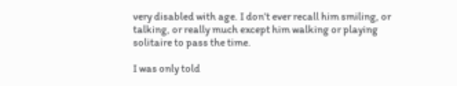very disabled with age. I don’t ever recall him smiling, or talking, or really much except him walking or playing solitaire to pass the time.

I was only told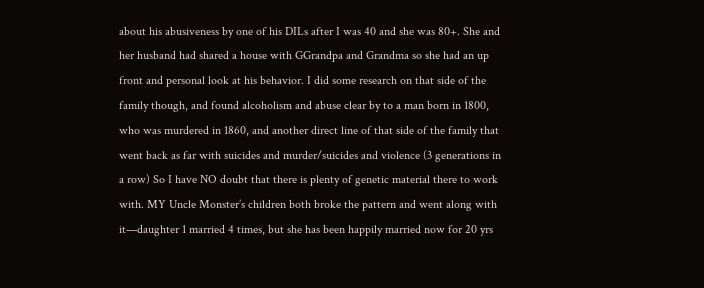about his abusiveness by one of his DILs after I was 40 and she was 80+. She and her husband had shared a house with GGrandpa and Grandma so she had an up front and personal look at his behavior. I did some research on that side of the family though, and found alcoholism and abuse clear by to a man born in 1800, who was murdered in 1860, and another direct line of that side of the family that went back as far with suicides and murder/suicides and violence (3 generations in a row) So I have NO doubt that there is plenty of genetic material there to work with. MY Uncle Monster’s children both broke the pattern and went along with it—daughter 1 married 4 times, but she has been happily married now for 20 yrs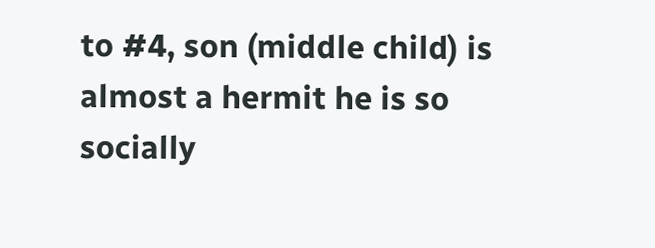to #4, son (middle child) is almost a hermit he is so socially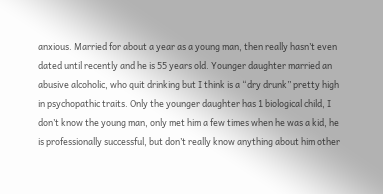anxious. Married for about a year as a young man, then really hasn’t even dated until recently and he is 55 years old. Younger daughter married an abusive alcoholic, who quit drinking but I think is a “dry drunk” pretty high in psychopathic traits. Only the younger daughter has 1 biological child, I don’t know the young man, only met him a few times when he was a kid, he is professionally successful, but don’t really know anything about him other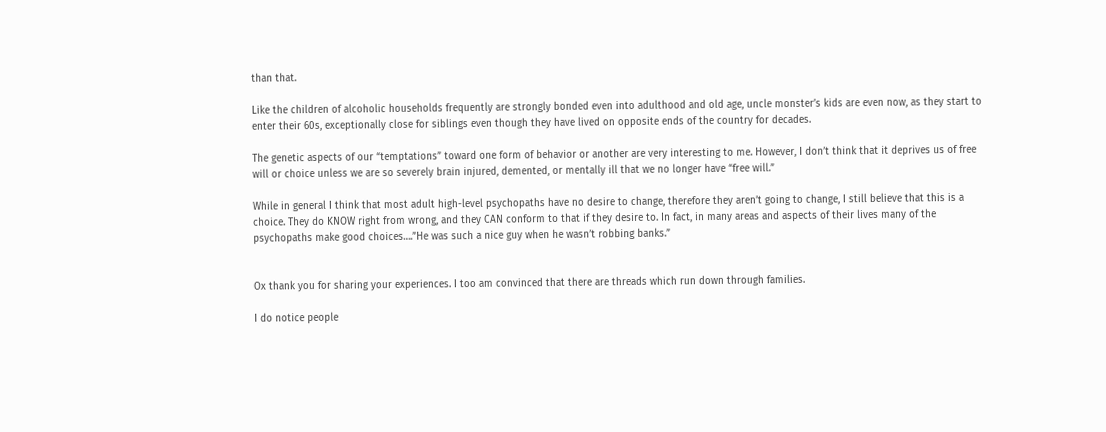than that.

Like the children of alcoholic households frequently are strongly bonded even into adulthood and old age, uncle monster’s kids are even now, as they start to enter their 60s, exceptionally close for siblings even though they have lived on opposite ends of the country for decades.

The genetic aspects of our “temptations” toward one form of behavior or another are very interesting to me. However, I don’t think that it deprives us of free will or choice unless we are so severely brain injured, demented, or mentally ill that we no longer have “free will.”

While in general I think that most adult high-level psychopaths have no desire to change, therefore they aren’t going to change, I still believe that this is a choice. They do KNOW right from wrong, and they CAN conform to that if they desire to. In fact, in many areas and aspects of their lives many of the psychopaths make good choices….”He was such a nice guy when he wasn’t robbing banks.”


Ox thank you for sharing your experiences. I too am convinced that there are threads which run down through families.

I do notice people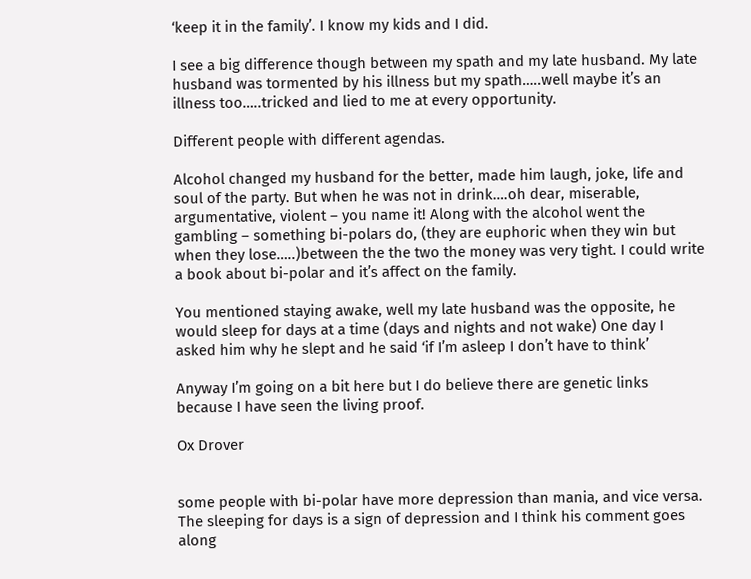‘keep it in the family’. I know my kids and I did.

I see a big difference though between my spath and my late husband. My late husband was tormented by his illness but my spath…..well maybe it’s an illness too…..tricked and lied to me at every opportunity.

Different people with different agendas.

Alcohol changed my husband for the better, made him laugh, joke, life and soul of the party. But when he was not in drink….oh dear, miserable, argumentative, violent – you name it! Along with the alcohol went the gambling – something bi-polars do, (they are euphoric when they win but when they lose…..)between the the two the money was very tight. I could write a book about bi-polar and it’s affect on the family.

You mentioned staying awake, well my late husband was the opposite, he would sleep for days at a time (days and nights and not wake) One day I asked him why he slept and he said ‘if I’m asleep I don’t have to think’

Anyway I’m going on a bit here but I do believe there are genetic links because I have seen the living proof.

Ox Drover


some people with bi-polar have more depression than mania, and vice versa. The sleeping for days is a sign of depression and I think his comment goes along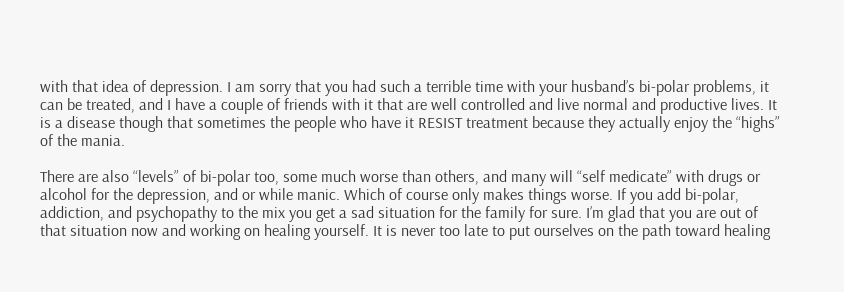with that idea of depression. I am sorry that you had such a terrible time with your husband’s bi-polar problems, it can be treated, and I have a couple of friends with it that are well controlled and live normal and productive lives. It is a disease though that sometimes the people who have it RESIST treatment because they actually enjoy the “highs” of the mania.

There are also “levels” of bi-polar too, some much worse than others, and many will “self medicate” with drugs or alcohol for the depression, and or while manic. Which of course only makes things worse. If you add bi-polar, addiction, and psychopathy to the mix you get a sad situation for the family for sure. I’m glad that you are out of that situation now and working on healing yourself. It is never too late to put ourselves on the path toward healing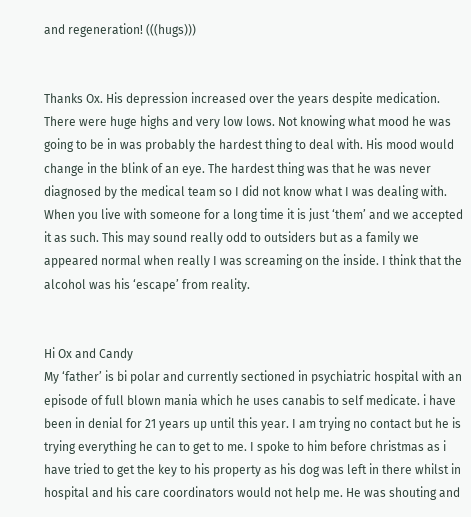and regeneration! (((hugs)))


Thanks Ox. His depression increased over the years despite medication. There were huge highs and very low lows. Not knowing what mood he was going to be in was probably the hardest thing to deal with. His mood would change in the blink of an eye. The hardest thing was that he was never diagnosed by the medical team so I did not know what I was dealing with. When you live with someone for a long time it is just ‘them’ and we accepted it as such. This may sound really odd to outsiders but as a family we appeared normal when really I was screaming on the inside. I think that the alcohol was his ‘escape’ from reality.


Hi Ox and Candy
My ‘father’ is bi polar and currently sectioned in psychiatric hospital with an episode of full blown mania which he uses canabis to self medicate. i have been in denial for 21 years up until this year. I am trying no contact but he is trying everything he can to get to me. I spoke to him before christmas as i have tried to get the key to his property as his dog was left in there whilst in hospital and his care coordinators would not help me. He was shouting and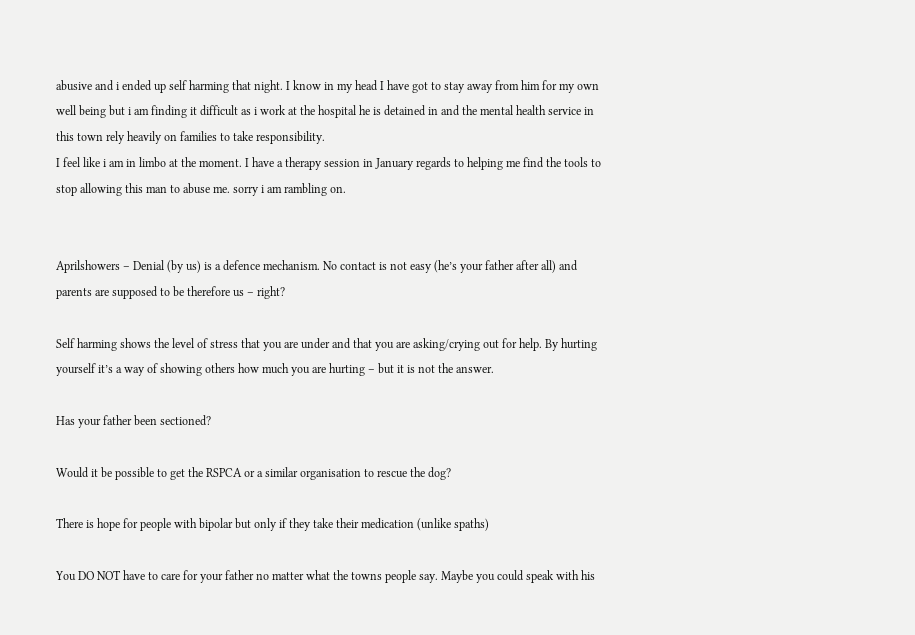abusive and i ended up self harming that night. I know in my head I have got to stay away from him for my own well being but i am finding it difficult as i work at the hospital he is detained in and the mental health service in this town rely heavily on families to take responsibility.
I feel like i am in limbo at the moment. I have a therapy session in January regards to helping me find the tools to stop allowing this man to abuse me. sorry i am rambling on.


Aprilshowers – Denial (by us) is a defence mechanism. No contact is not easy (he’s your father after all) and parents are supposed to be therefore us – right?

Self harming shows the level of stress that you are under and that you are asking/crying out for help. By hurting yourself it’s a way of showing others how much you are hurting – but it is not the answer.

Has your father been sectioned?

Would it be possible to get the RSPCA or a similar organisation to rescue the dog?

There is hope for people with bipolar but only if they take their medication (unlike spaths)

You DO NOT have to care for your father no matter what the towns people say. Maybe you could speak with his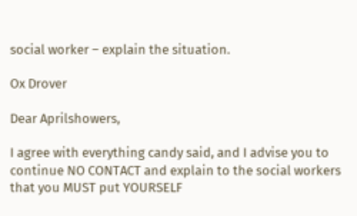social worker – explain the situation.

Ox Drover

Dear Aprilshowers,

I agree with everything candy said, and I advise you to continue NO CONTACT and explain to the social workers that you MUST put YOURSELF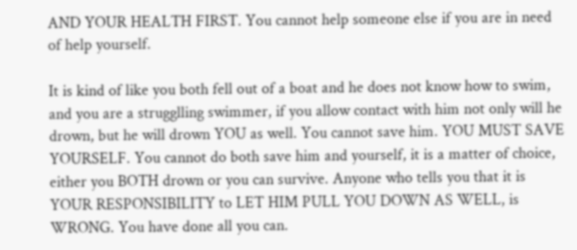AND YOUR HEALTH FIRST. You cannot help someone else if you are in need of help yourself.

It is kind of like you both fell out of a boat and he does not know how to swim, and you are a strugglling swimmer, if you allow contact with him not only will he drown, but he will drown YOU as well. You cannot save him. YOU MUST SAVE YOURSELF. You cannot do both save him and yourself, it is a matter of choice, either you BOTH drown or you can survive. Anyone who tells you that it is YOUR RESPONSIBILITY to LET HIM PULL YOU DOWN AS WELL, is WRONG. You have done all you can.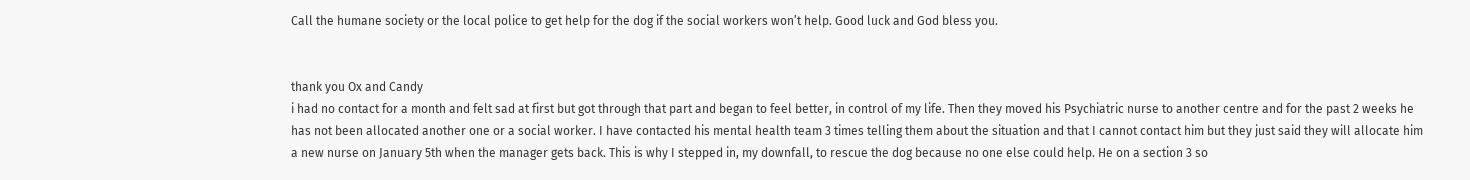Call the humane society or the local police to get help for the dog if the social workers won’t help. Good luck and God bless you.


thank you Ox and Candy
i had no contact for a month and felt sad at first but got through that part and began to feel better, in control of my life. Then they moved his Psychiatric nurse to another centre and for the past 2 weeks he has not been allocated another one or a social worker. I have contacted his mental health team 3 times telling them about the situation and that I cannot contact him but they just said they will allocate him a new nurse on January 5th when the manager gets back. This is why I stepped in, my downfall, to rescue the dog because no one else could help. He on a section 3 so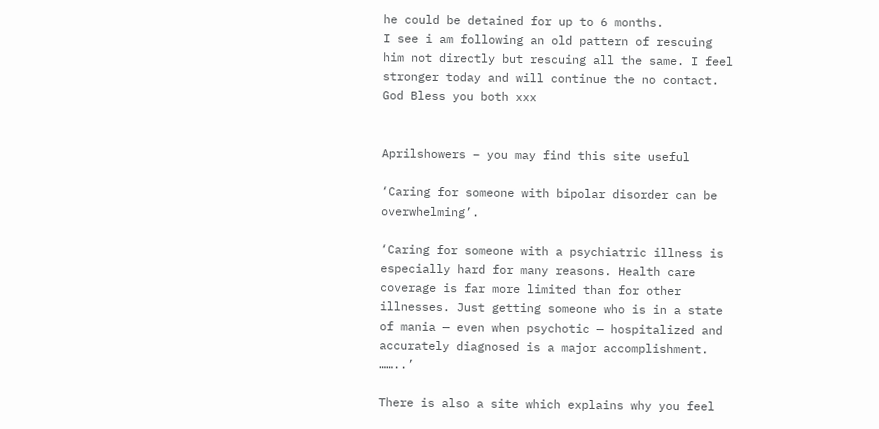he could be detained for up to 6 months.
I see i am following an old pattern of rescuing him not directly but rescuing all the same. I feel stronger today and will continue the no contact.
God Bless you both xxx


Aprilshowers – you may find this site useful

‘Caring for someone with bipolar disorder can be overwhelming’.

‘Caring for someone with a psychiatric illness is especially hard for many reasons. Health care coverage is far more limited than for other illnesses. Just getting someone who is in a state of mania — even when psychotic — hospitalized and accurately diagnosed is a major accomplishment. ……..’

There is also a site which explains why you feel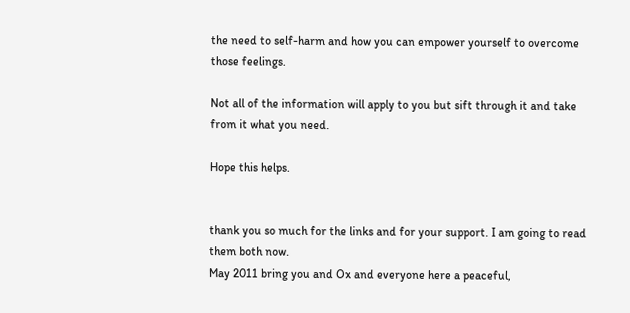the need to self-harm and how you can empower yourself to overcome those feelings.

Not all of the information will apply to you but sift through it and take from it what you need.

Hope this helps.


thank you so much for the links and for your support. I am going to read them both now.
May 2011 bring you and Ox and everyone here a peaceful,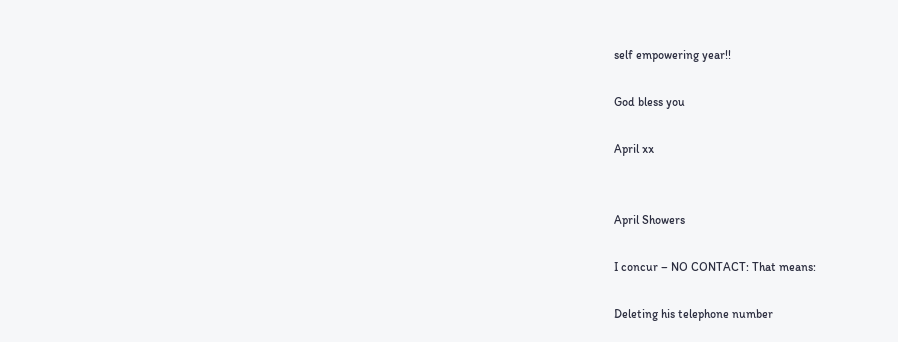self empowering year!!

God bless you

April xx


April Showers

I concur – NO CONTACT: That means:

Deleting his telephone number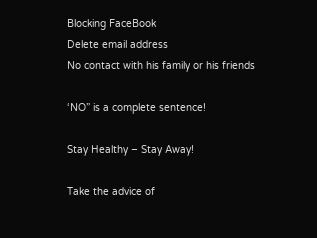Blocking FaceBook
Delete email address
No contact with his family or his friends

‘NO” is a complete sentence!

Stay Healthy – Stay Away!

Take the advice of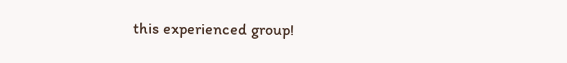this experienced group!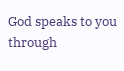God speaks to you through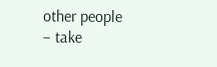other people – take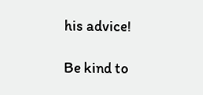his advice!

Be kind to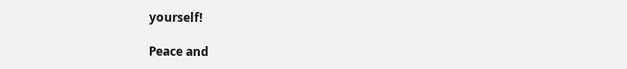yourself!

Peace and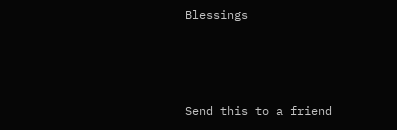Blessings



Send this to a friend